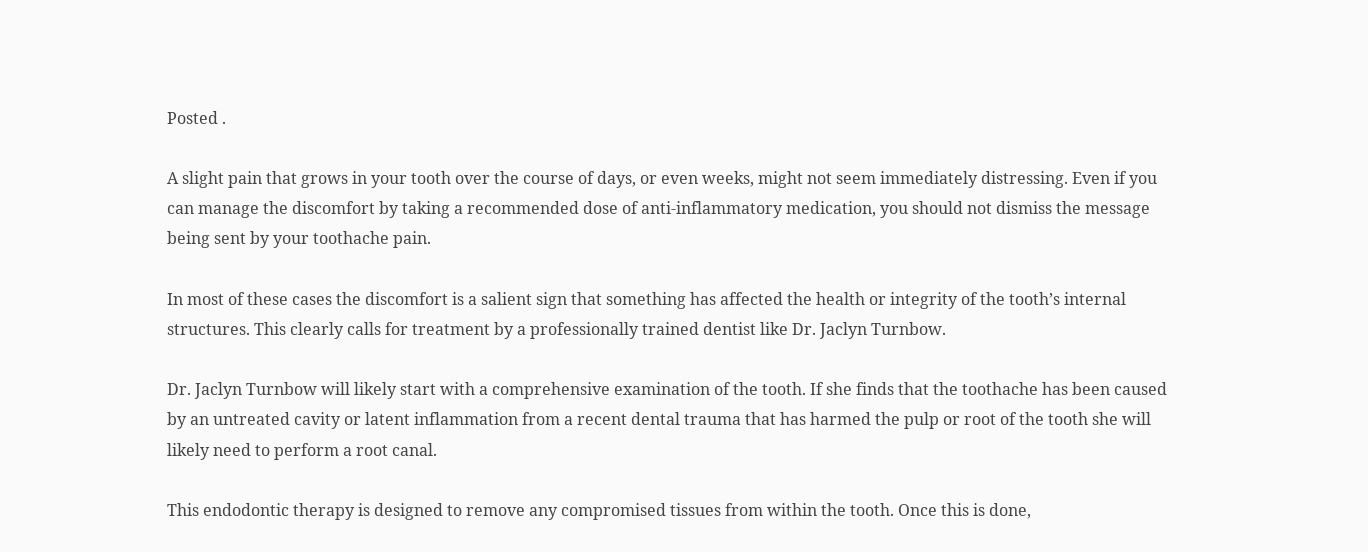Posted .

A slight pain that grows in your tooth over the course of days, or even weeks, might not seem immediately distressing. Even if you can manage the discomfort by taking a recommended dose of anti-inflammatory medication, you should not dismiss the message being sent by your toothache pain.

In most of these cases the discomfort is a salient sign that something has affected the health or integrity of the tooth’s internal structures. This clearly calls for treatment by a professionally trained dentist like Dr. Jaclyn Turnbow.

Dr. Jaclyn Turnbow will likely start with a comprehensive examination of the tooth. If she finds that the toothache has been caused by an untreated cavity or latent inflammation from a recent dental trauma that has harmed the pulp or root of the tooth she will likely need to perform a root canal.

This endodontic therapy is designed to remove any compromised tissues from within the tooth. Once this is done,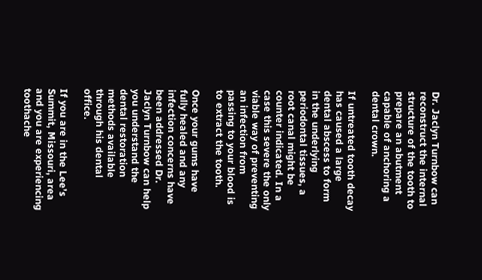Dr. Jaclyn Turnbow can reconstruct the internal structure of the tooth to prepare an abutment capable of anchoring a dental crown.

If untreated tooth decay has caused a large dental abscess to form in the underlying periodontal tissues, a root canal might be counter indicated. In a case this severe the only viable way of preventing an infection from passing to your blood is to extract the tooth.

Once your gums have fully healed and any infection concerns have been addressed Dr. Jaclyn Turnbow can help you understand the dental restoration methods available through his dental office.

If you are in the Lee’s Summit, Missouri, area and you are experiencing toothache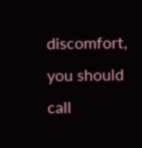discomfort, you should call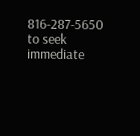816-287-5650 to seek immediate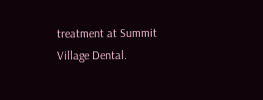treatment at Summit Village Dental.